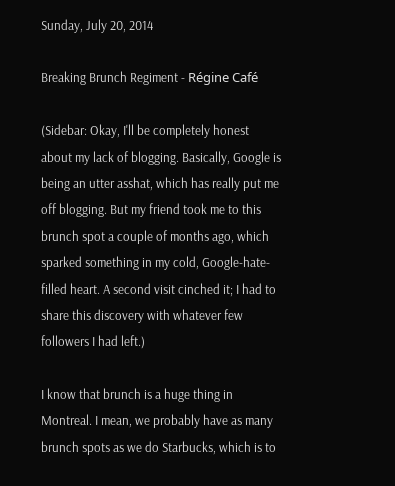Sunday, July 20, 2014

Breaking Brunch Regiment - Régine Café

(Sidebar: Okay, I'll be completely honest about my lack of blogging. Basically, Google is being an utter asshat, which has really put me off blogging. But my friend took me to this brunch spot a couple of months ago, which sparked something in my cold, Google-hate-filled heart. A second visit cinched it; I had to share this discovery with whatever few followers I had left.)

I know that brunch is a huge thing in Montreal. I mean, we probably have as many brunch spots as we do Starbucks, which is to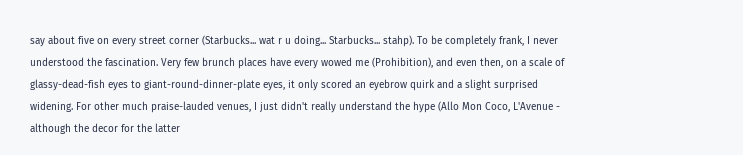say about five on every street corner (Starbucks... wat r u doing... Starbucks... stahp). To be completely frank, I never understood the fascination. Very few brunch places have every wowed me (Prohibition), and even then, on a scale of glassy-dead-fish eyes to giant-round-dinner-plate eyes, it only scored an eyebrow quirk and a slight surprised widening. For other much praise-lauded venues, I just didn't really understand the hype (Allo Mon Coco, L'Avenue - although the decor for the latter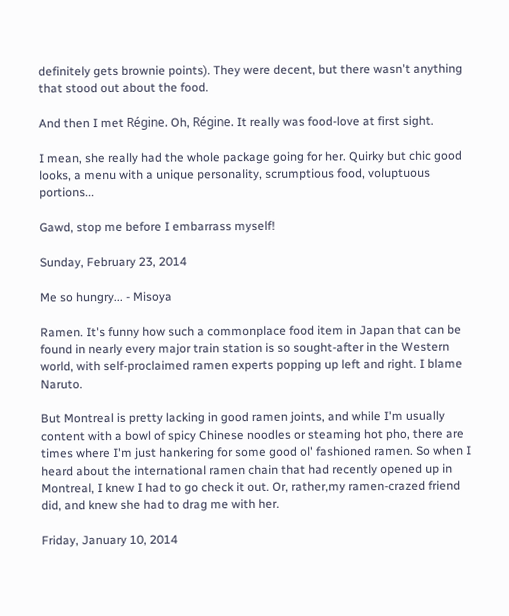definitely gets brownie points). They were decent, but there wasn't anything that stood out about the food.

And then I met Régine. Oh, Régine. It really was food-love at first sight.

I mean, she really had the whole package going for her. Quirky but chic good looks, a menu with a unique personality, scrumptious food, voluptuous portions...

Gawd, stop me before I embarrass myself!

Sunday, February 23, 2014

Me so hungry... - Misoya

Ramen. It's funny how such a commonplace food item in Japan that can be found in nearly every major train station is so sought-after in the Western world, with self-proclaimed ramen experts popping up left and right. I blame Naruto.

But Montreal is pretty lacking in good ramen joints, and while I'm usually content with a bowl of spicy Chinese noodles or steaming hot pho, there are times where I'm just hankering for some good ol' fashioned ramen. So when I heard about the international ramen chain that had recently opened up in Montreal, I knew I had to go check it out. Or, rather,my ramen-crazed friend did, and knew she had to drag me with her.

Friday, January 10, 2014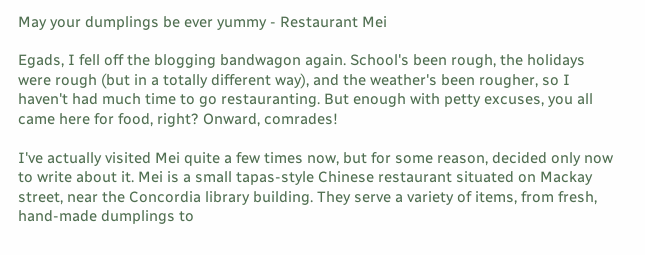May your dumplings be ever yummy - Restaurant Mei

Egads, I fell off the blogging bandwagon again. School's been rough, the holidays were rough (but in a totally different way), and the weather's been rougher, so I haven't had much time to go restauranting. But enough with petty excuses, you all came here for food, right? Onward, comrades!

I've actually visited Mei quite a few times now, but for some reason, decided only now to write about it. Mei is a small tapas-style Chinese restaurant situated on Mackay street, near the Concordia library building. They serve a variety of items, from fresh, hand-made dumplings to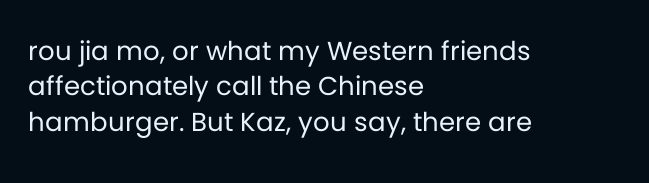rou jia mo, or what my Western friends affectionately call the Chinese hamburger. But Kaz, you say, there are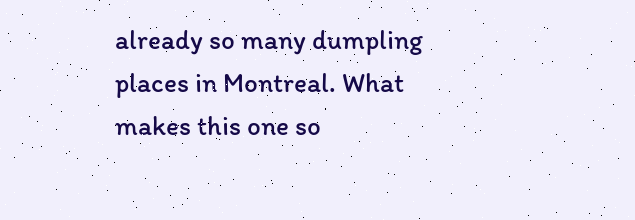already so many dumpling places in Montreal. What makes this one so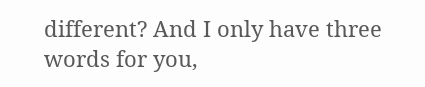different? And I only have three words for you,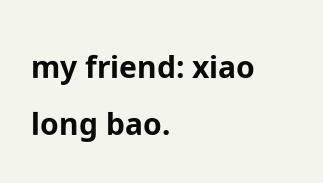my friend: xiao long bao.